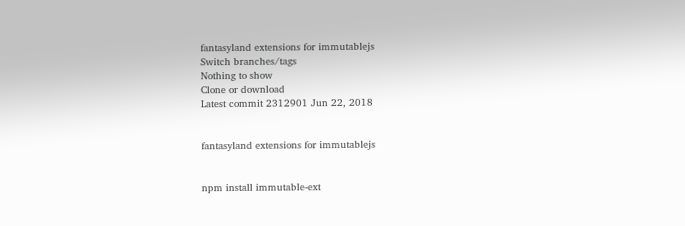fantasyland extensions for immutablejs
Switch branches/tags
Nothing to show
Clone or download
Latest commit 2312901 Jun 22, 2018


fantasyland extensions for immutablejs


npm install immutable-ext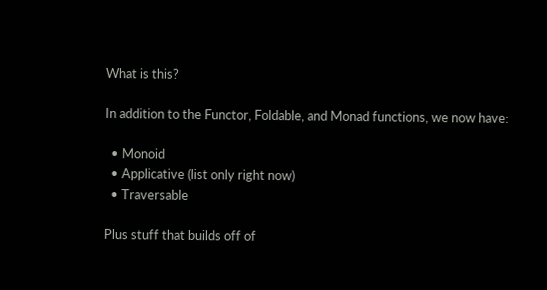What is this?

In addition to the Functor, Foldable, and Monad functions, we now have:

  • Monoid
  • Applicative (list only right now)
  • Traversable

Plus stuff that builds off of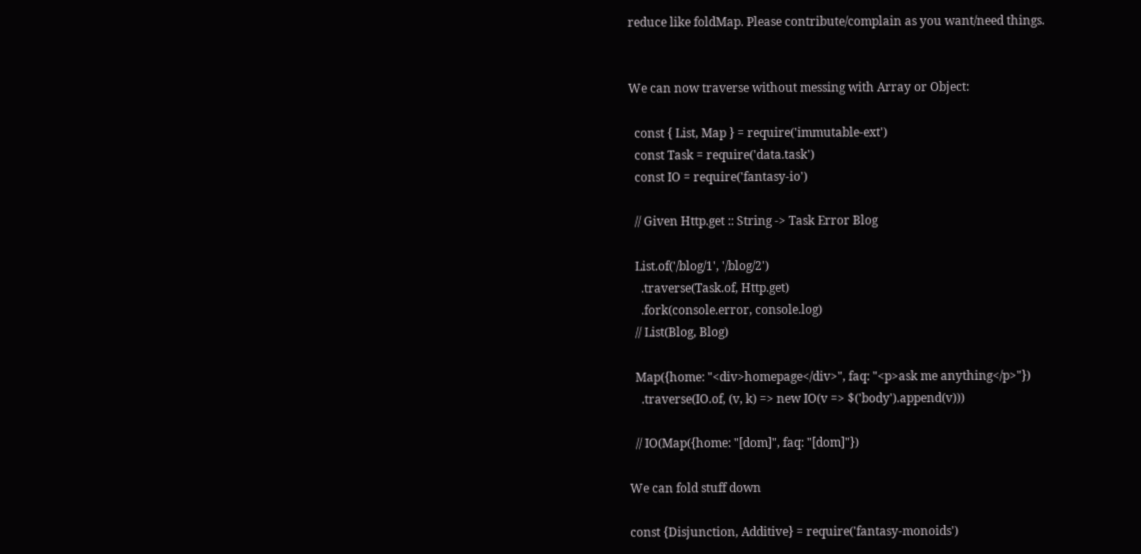reduce like foldMap. Please contribute/complain as you want/need things.


We can now traverse without messing with Array or Object:

  const { List, Map } = require('immutable-ext')
  const Task = require('data.task')
  const IO = require('fantasy-io')

  // Given Http.get :: String -> Task Error Blog

  List.of('/blog/1', '/blog/2')
    .traverse(Task.of, Http.get)
    .fork(console.error, console.log)
  // List(Blog, Blog)

  Map({home: "<div>homepage</div>", faq: "<p>ask me anything</p>"})
    .traverse(IO.of, (v, k) => new IO(v => $('body').append(v)))

  // IO(Map({home: "[dom]", faq: "[dom]"})

We can fold stuff down

const {Disjunction, Additive} = require('fantasy-monoids')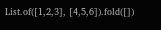List.of([1,2,3], [4,5,6]).fold([])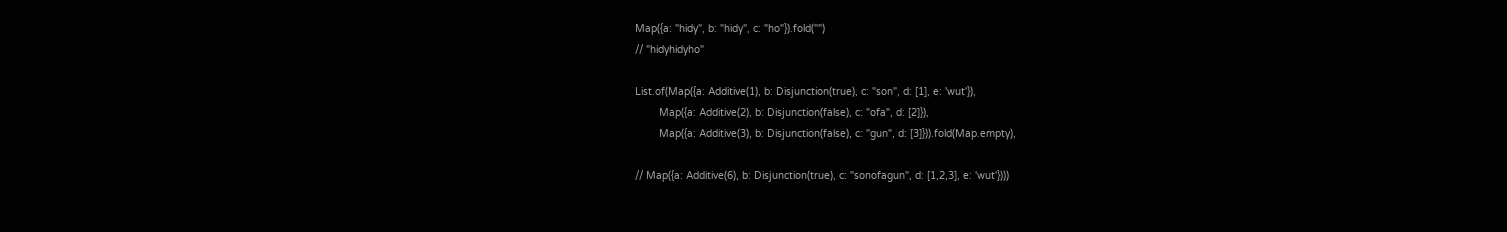Map({a: "hidy", b: "hidy", c: "ho"}).fold("")
// "hidyhidyho"

List.of(Map({a: Additive(1), b: Disjunction(true), c: "son", d: [1], e: 'wut'}),
        Map({a: Additive(2), b: Disjunction(false), c: "ofa", d: [2]}),
        Map({a: Additive(3), b: Disjunction(false), c: "gun", d: [3]})).fold(Map.empty),

// Map({a: Additive(6), b: Disjunction(true), c: "sonofagun", d: [1,2,3], e: 'wut'})))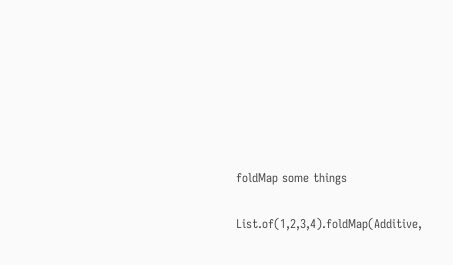foldMap some things

List.of(1,2,3,4).foldMap(Additive,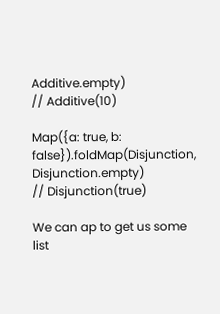Additive.empty)
// Additive(10)

Map({a: true, b: false}).foldMap(Disjunction, Disjunction.empty)
// Disjunction(true)

We can ap to get us some list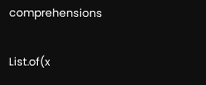comprehensions

List.of(x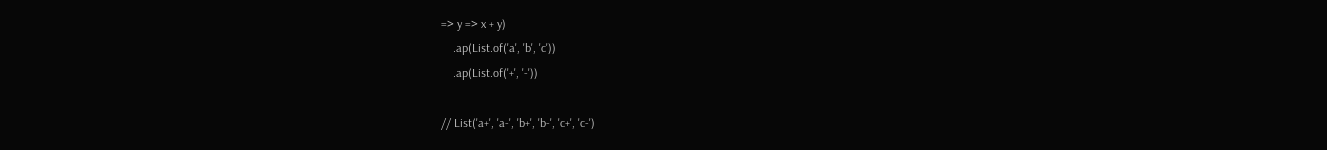=> y => x + y)
    .ap(List.of('a', 'b', 'c'))
    .ap(List.of('+', '-'))

// List('a+', 'a-', 'b+', 'b-', 'c+', 'c-')